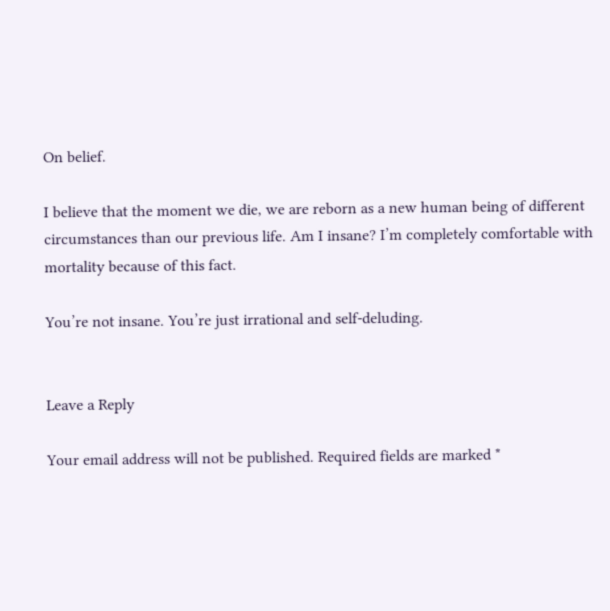On belief.

I believe that the moment we die, we are reborn as a new human being of different circumstances than our previous life. Am I insane? I’m completely comfortable with mortality because of this fact.

You’re not insane. You’re just irrational and self-deluding.


Leave a Reply

Your email address will not be published. Required fields are marked *